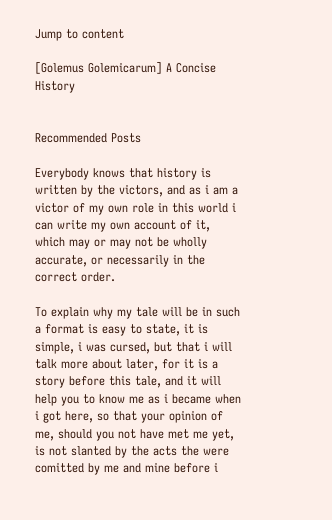Jump to content

[Golemus Golemicarum] A Concise History


Recommended Posts

Everybody knows that history is written by the victors, and as i am a victor of my own role in this world i can write my own account of it, which may or may not be wholly accurate, or necessarily in the correct order.

To explain why my tale will be in such a format is easy to state, it is simple, i was cursed, but that i will talk more about later, for it is a story before this tale, and it will help you to know me as i became when i got here, so that your opinion of me, should you not have met me yet, is not slanted by the acts the were comitted by me and mine before i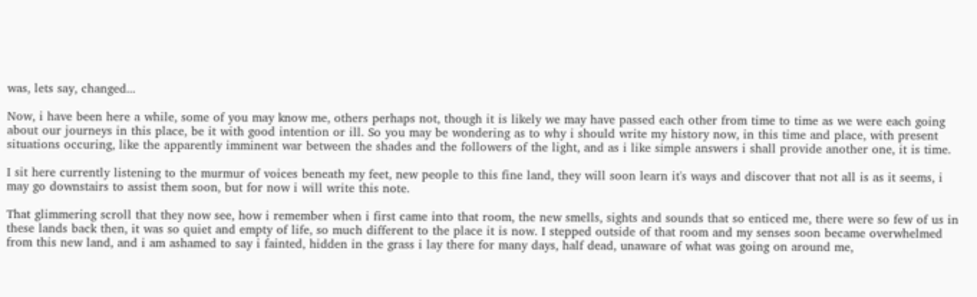was, lets say, changed...

Now, i have been here a while, some of you may know me, others perhaps not, though it is likely we may have passed each other from time to time as we were each going about our journeys in this place, be it with good intention or ill. So you may be wondering as to why i should write my history now, in this time and place, with present situations occuring, like the apparently imminent war between the shades and the followers of the light, and as i like simple answers i shall provide another one, it is time.

I sit here currently listening to the murmur of voices beneath my feet, new people to this fine land, they will soon learn it's ways and discover that not all is as it seems, i may go downstairs to assist them soon, but for now i will write this note.

That glimmering scroll that they now see, how i remember when i first came into that room, the new smells, sights and sounds that so enticed me, there were so few of us in these lands back then, it was so quiet and empty of life, so much different to the place it is now. I stepped outside of that room and my senses soon became overwhelmed from this new land, and i am ashamed to say i fainted, hidden in the grass i lay there for many days, half dead, unaware of what was going on around me,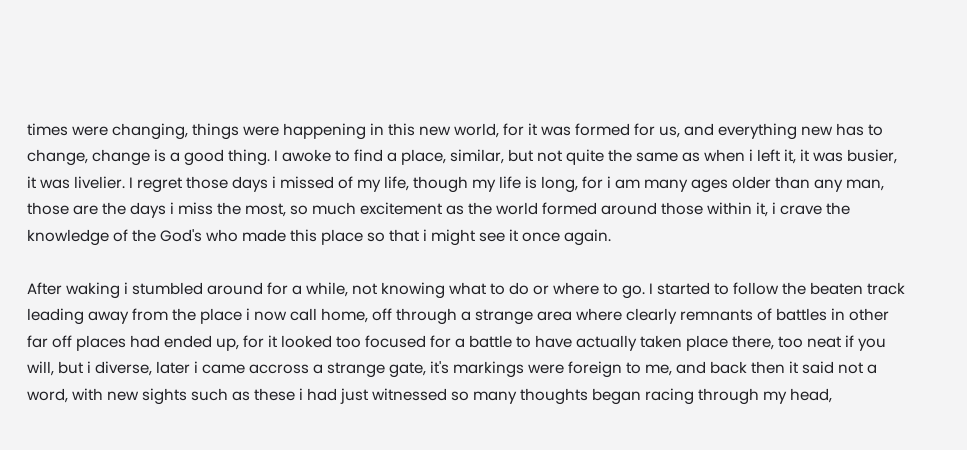times were changing, things were happening in this new world, for it was formed for us, and everything new has to change, change is a good thing. I awoke to find a place, similar, but not quite the same as when i left it, it was busier, it was livelier. I regret those days i missed of my life, though my life is long, for i am many ages older than any man, those are the days i miss the most, so much excitement as the world formed around those within it, i crave the knowledge of the God's who made this place so that i might see it once again.

After waking i stumbled around for a while, not knowing what to do or where to go. I started to follow the beaten track leading away from the place i now call home, off through a strange area where clearly remnants of battles in other far off places had ended up, for it looked too focused for a battle to have actually taken place there, too neat if you will, but i diverse, later i came accross a strange gate, it's markings were foreign to me, and back then it said not a word, with new sights such as these i had just witnessed so many thoughts began racing through my head,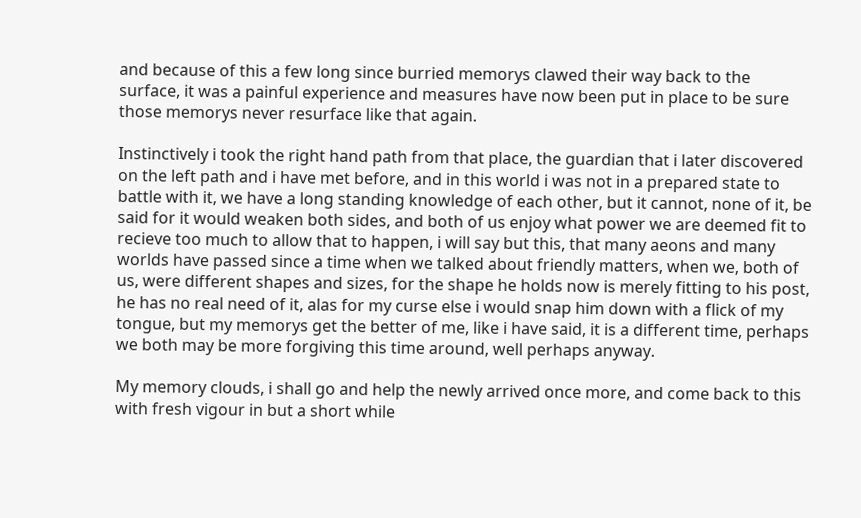and because of this a few long since burried memorys clawed their way back to the surface, it was a painful experience and measures have now been put in place to be sure those memorys never resurface like that again.

Instinctively i took the right hand path from that place, the guardian that i later discovered on the left path and i have met before, and in this world i was not in a prepared state to battle with it, we have a long standing knowledge of each other, but it cannot, none of it, be said for it would weaken both sides, and both of us enjoy what power we are deemed fit to recieve too much to allow that to happen, i will say but this, that many aeons and many worlds have passed since a time when we talked about friendly matters, when we, both of us, were different shapes and sizes, for the shape he holds now is merely fitting to his post, he has no real need of it, alas for my curse else i would snap him down with a flick of my tongue, but my memorys get the better of me, like i have said, it is a different time, perhaps we both may be more forgiving this time around, well perhaps anyway.

My memory clouds, i shall go and help the newly arrived once more, and come back to this with fresh vigour in but a short while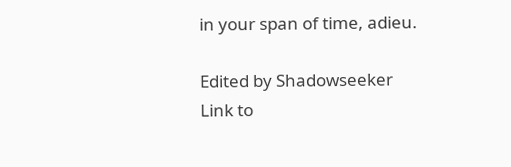in your span of time, adieu.

Edited by Shadowseeker
Link to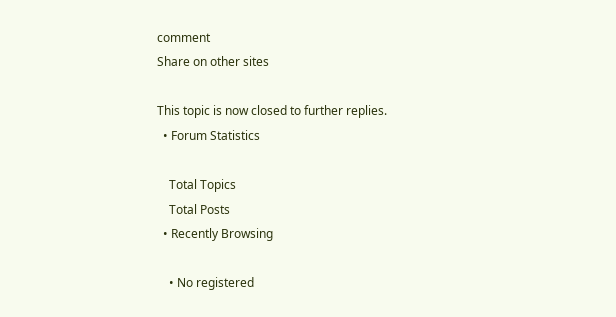comment
Share on other sites

This topic is now closed to further replies.
  • Forum Statistics

    Total Topics
    Total Posts
  • Recently Browsing

    • No registered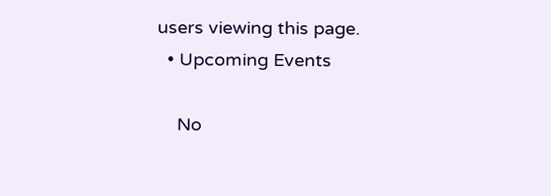users viewing this page.
  • Upcoming Events

    No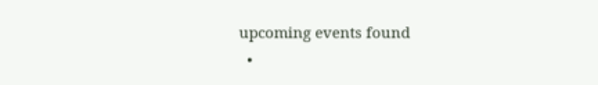upcoming events found
  •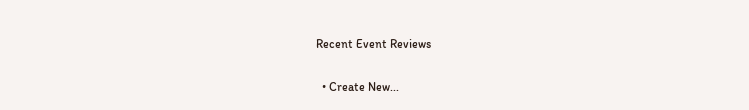Recent Event Reviews

  • Create New...